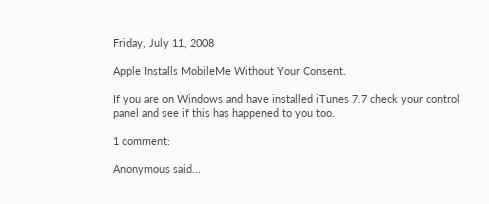Friday, July 11, 2008

Apple Installs MobileMe Without Your Consent.

If you are on Windows and have installed iTunes 7.7 check your control panel and see if this has happened to you too.

1 comment:

Anonymous said...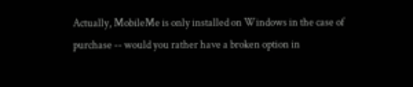Actually, MobileMe is only installed on Windows in the case of purchase -- would you rather have a broken option in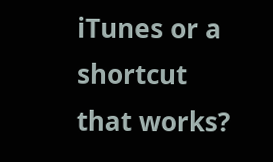iTunes or a shortcut that works?